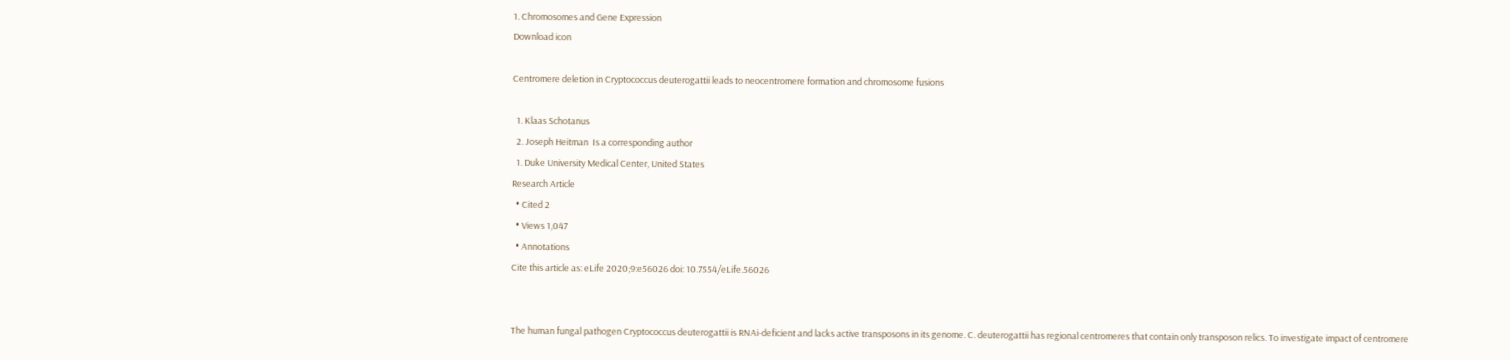1. Chromosomes and Gene Expression
Download icon

Centromere deletion in Cryptococcus deuterogattii leads to neocentromere formation and chromosome fusions

  1. Klaas Schotanus
  2. Joseph Heitman  Is a corresponding author
  1. Duke University Medical Center, United States
Research Article
  • Cited 2
  • Views 1,047
  • Annotations
Cite this article as: eLife 2020;9:e56026 doi: 10.7554/eLife.56026


The human fungal pathogen Cryptococcus deuterogattii is RNAi-deficient and lacks active transposons in its genome. C. deuterogattii has regional centromeres that contain only transposon relics. To investigate impact of centromere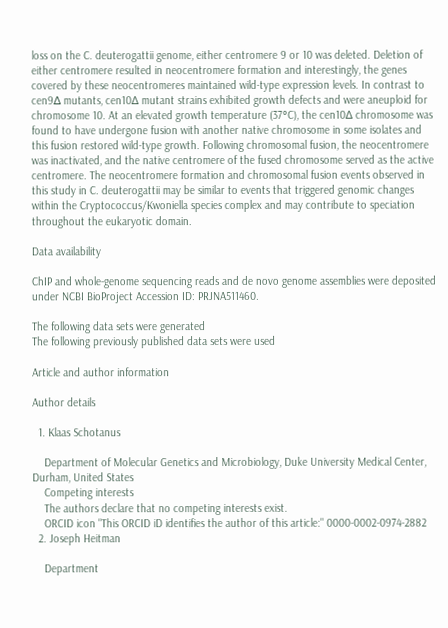loss on the C. deuterogattii genome, either centromere 9 or 10 was deleted. Deletion of either centromere resulted in neocentromere formation and interestingly, the genes covered by these neocentromeres maintained wild-type expression levels. In contrast to cen9∆ mutants, cen10Δ mutant strains exhibited growth defects and were aneuploid for chromosome 10. At an elevated growth temperature (37°C), the cen10Δ chromosome was found to have undergone fusion with another native chromosome in some isolates and this fusion restored wild-type growth. Following chromosomal fusion, the neocentromere was inactivated, and the native centromere of the fused chromosome served as the active centromere. The neocentromere formation and chromosomal fusion events observed in this study in C. deuterogattii may be similar to events that triggered genomic changes within the Cryptococcus/Kwoniella species complex and may contribute to speciation throughout the eukaryotic domain.

Data availability

ChIP and whole-genome sequencing reads and de novo genome assemblies were deposited under NCBI BioProject Accession ID: PRJNA511460.

The following data sets were generated
The following previously published data sets were used

Article and author information

Author details

  1. Klaas Schotanus

    Department of Molecular Genetics and Microbiology, Duke University Medical Center, Durham, United States
    Competing interests
    The authors declare that no competing interests exist.
    ORCID icon "This ORCID iD identifies the author of this article:" 0000-0002-0974-2882
  2. Joseph Heitman

    Department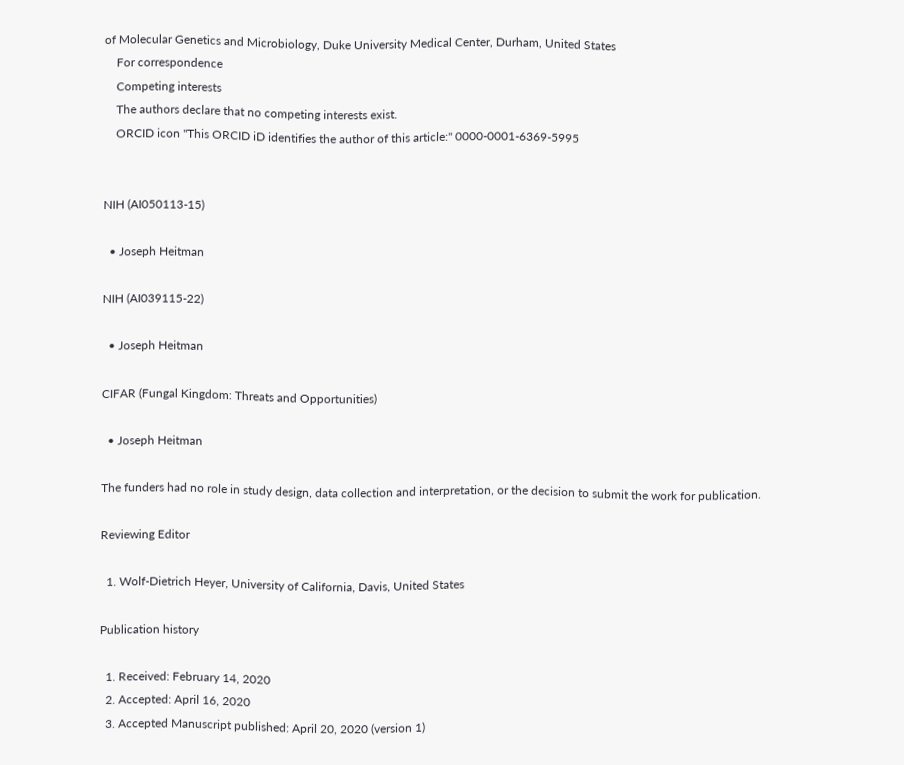of Molecular Genetics and Microbiology, Duke University Medical Center, Durham, United States
    For correspondence
    Competing interests
    The authors declare that no competing interests exist.
    ORCID icon "This ORCID iD identifies the author of this article:" 0000-0001-6369-5995


NIH (AI050113-15)

  • Joseph Heitman

NIH (AI039115-22)

  • Joseph Heitman

CIFAR (Fungal Kingdom: Threats and Opportunities)

  • Joseph Heitman

The funders had no role in study design, data collection and interpretation, or the decision to submit the work for publication.

Reviewing Editor

  1. Wolf-Dietrich Heyer, University of California, Davis, United States

Publication history

  1. Received: February 14, 2020
  2. Accepted: April 16, 2020
  3. Accepted Manuscript published: April 20, 2020 (version 1)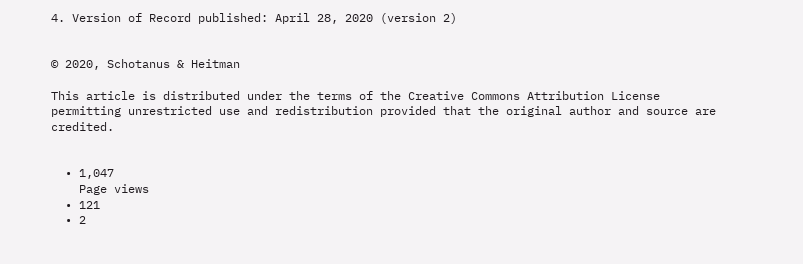4. Version of Record published: April 28, 2020 (version 2)


© 2020, Schotanus & Heitman

This article is distributed under the terms of the Creative Commons Attribution License permitting unrestricted use and redistribution provided that the original author and source are credited.


  • 1,047
    Page views
  • 121
  • 2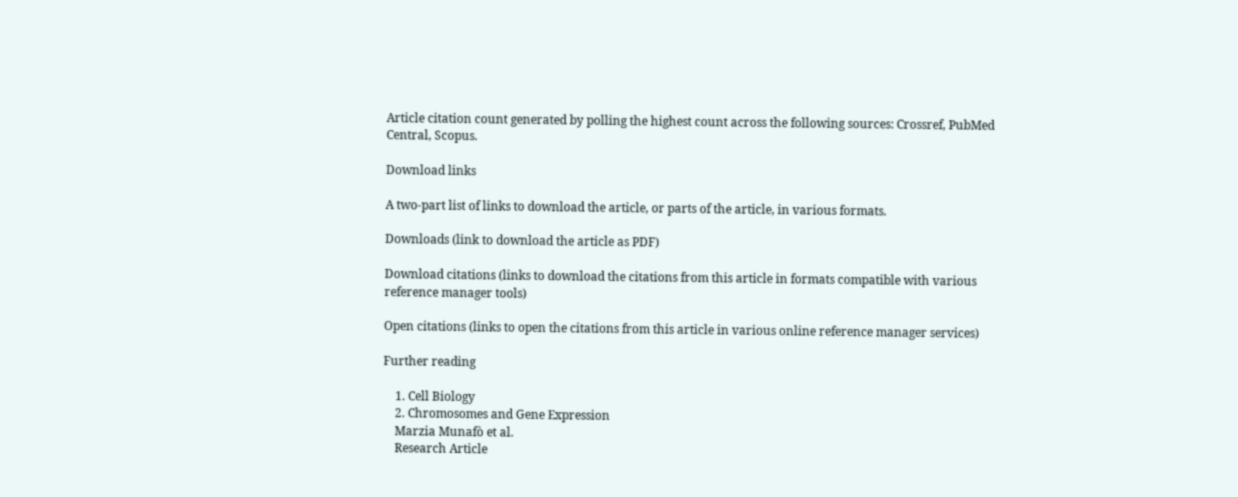Article citation count generated by polling the highest count across the following sources: Crossref, PubMed Central, Scopus.

Download links

A two-part list of links to download the article, or parts of the article, in various formats.

Downloads (link to download the article as PDF)

Download citations (links to download the citations from this article in formats compatible with various reference manager tools)

Open citations (links to open the citations from this article in various online reference manager services)

Further reading

    1. Cell Biology
    2. Chromosomes and Gene Expression
    Marzia Munafò et al.
    Research Article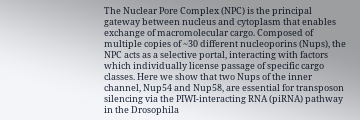The Nuclear Pore Complex (NPC) is the principal gateway between nucleus and cytoplasm that enables exchange of macromolecular cargo. Composed of multiple copies of ~30 different nucleoporins (Nups), the NPC acts as a selective portal, interacting with factors which individually license passage of specific cargo classes. Here we show that two Nups of the inner channel, Nup54 and Nup58, are essential for transposon silencing via the PIWI-interacting RNA (piRNA) pathway in the Drosophila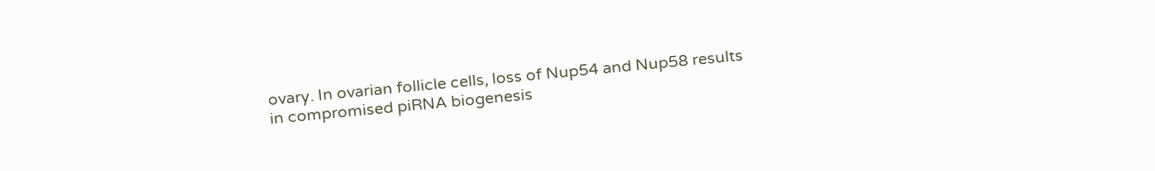ovary. In ovarian follicle cells, loss of Nup54 and Nup58 results in compromised piRNA biogenesis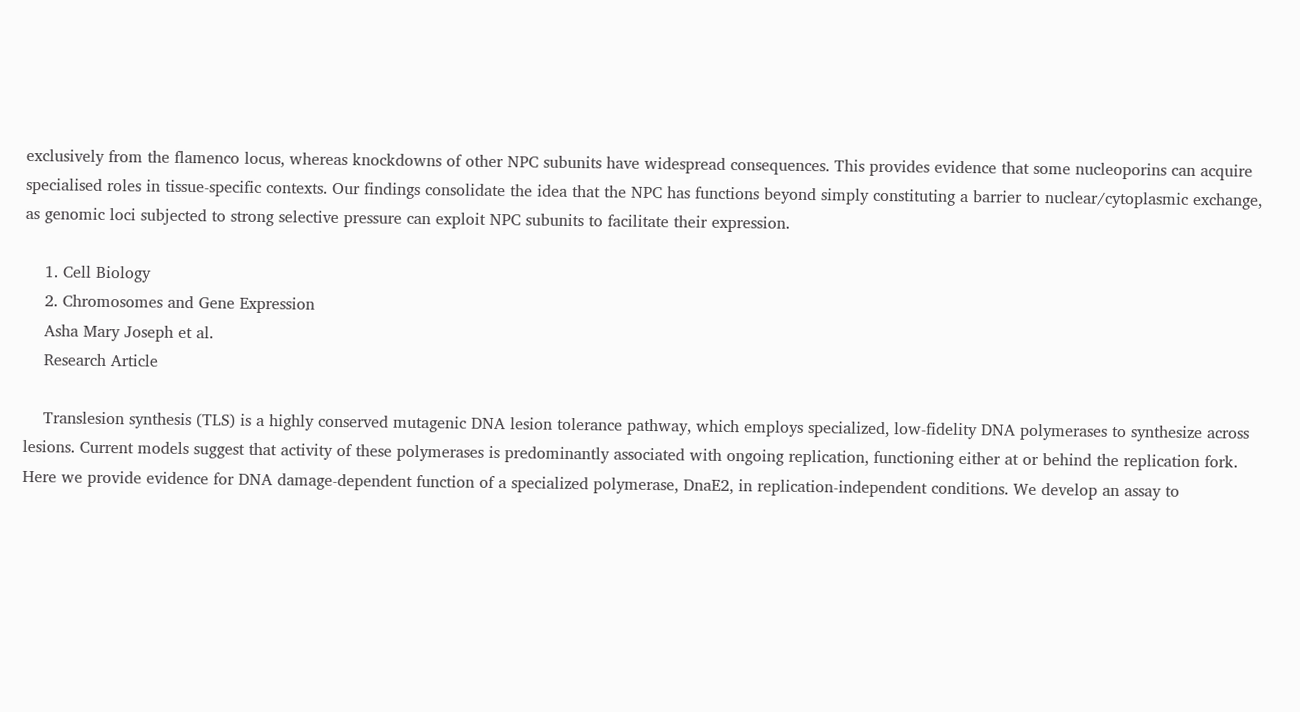exclusively from the flamenco locus, whereas knockdowns of other NPC subunits have widespread consequences. This provides evidence that some nucleoporins can acquire specialised roles in tissue-specific contexts. Our findings consolidate the idea that the NPC has functions beyond simply constituting a barrier to nuclear/cytoplasmic exchange, as genomic loci subjected to strong selective pressure can exploit NPC subunits to facilitate their expression.

    1. Cell Biology
    2. Chromosomes and Gene Expression
    Asha Mary Joseph et al.
    Research Article

    Translesion synthesis (TLS) is a highly conserved mutagenic DNA lesion tolerance pathway, which employs specialized, low-fidelity DNA polymerases to synthesize across lesions. Current models suggest that activity of these polymerases is predominantly associated with ongoing replication, functioning either at or behind the replication fork. Here we provide evidence for DNA damage-dependent function of a specialized polymerase, DnaE2, in replication-independent conditions. We develop an assay to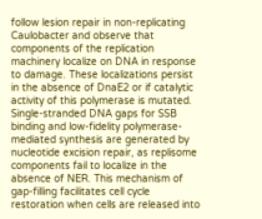follow lesion repair in non-replicating Caulobacter and observe that components of the replication machinery localize on DNA in response to damage. These localizations persist in the absence of DnaE2 or if catalytic activity of this polymerase is mutated. Single-stranded DNA gaps for SSB binding and low-fidelity polymerase-mediated synthesis are generated by nucleotide excision repair, as replisome components fail to localize in the absence of NER. This mechanism of gap-filling facilitates cell cycle restoration when cells are released into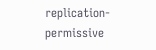replication-permissive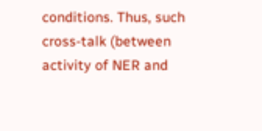conditions. Thus, such cross-talk (between activity of NER and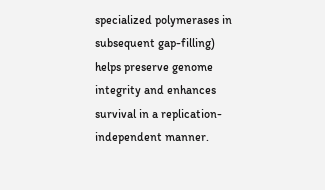specialized polymerases in subsequent gap-filling) helps preserve genome integrity and enhances survival in a replication-independent manner.